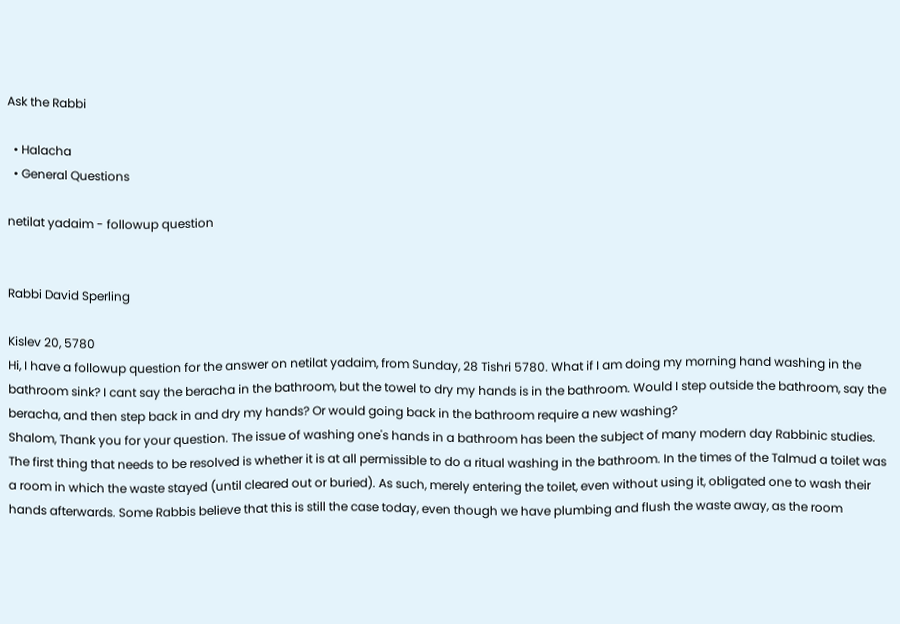Ask the Rabbi

  • Halacha
  • General Questions

netilat yadaim - followup question


Rabbi David Sperling

Kislev 20, 5780
Hi, I have a followup question for the answer on netilat yadaim, from Sunday, 28 Tishri 5780. What if I am doing my morning hand washing in the bathroom sink? I cant say the beracha in the bathroom, but the towel to dry my hands is in the bathroom. Would I step outside the bathroom, say the beracha, and then step back in and dry my hands? Or would going back in the bathroom require a new washing?
Shalom, Thank you for your question. The issue of washing one's hands in a bathroom has been the subject of many modern day Rabbinic studies. The first thing that needs to be resolved is whether it is at all permissible to do a ritual washing in the bathroom. In the times of the Talmud a toilet was a room in which the waste stayed (until cleared out or buried). As such, merely entering the toilet, even without using it, obligated one to wash their hands afterwards. Some Rabbis believe that this is still the case today, even though we have plumbing and flush the waste away, as the room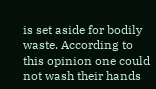is set aside for bodily waste. According to this opinion one could not wash their hands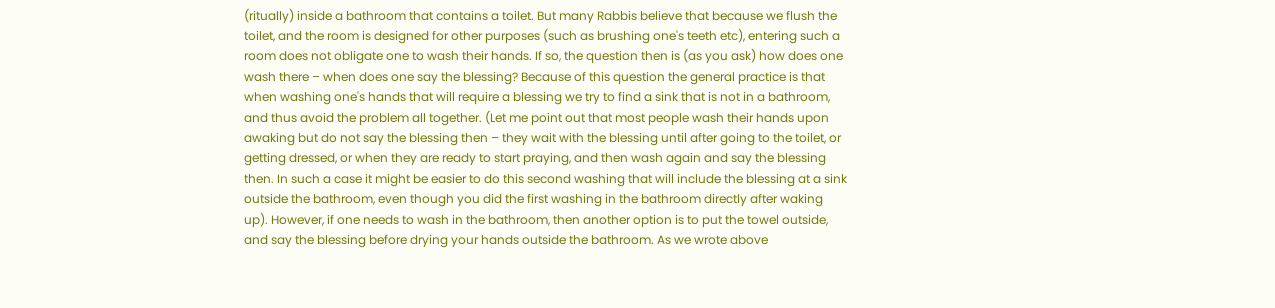(ritually) inside a bathroom that contains a toilet. But many Rabbis believe that because we flush the toilet, and the room is designed for other purposes (such as brushing one's teeth etc), entering such a room does not obligate one to wash their hands. If so, the question then is (as you ask) how does one wash there – when does one say the blessing? Because of this question the general practice is that when washing one's hands that will require a blessing we try to find a sink that is not in a bathroom, and thus avoid the problem all together. (Let me point out that most people wash their hands upon awaking but do not say the blessing then – they wait with the blessing until after going to the toilet, or getting dressed, or when they are ready to start praying, and then wash again and say the blessing then. In such a case it might be easier to do this second washing that will include the blessing at a sink outside the bathroom, even though you did the first washing in the bathroom directly after waking up). However, if one needs to wash in the bathroom, then another option is to put the towel outside, and say the blessing before drying your hands outside the bathroom. As we wrote above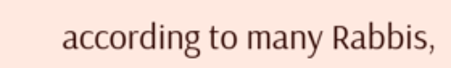according to many Rabbis,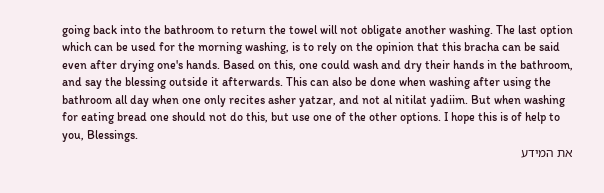going back into the bathroom to return the towel will not obligate another washing. The last option which can be used for the morning washing, is to rely on the opinion that this bracha can be said even after drying one's hands. Based on this, one could wash and dry their hands in the bathroom, and say the blessing outside it afterwards. This can also be done when washing after using the bathroom all day when one only recites asher yatzar, and not al nitilat yadiim. But when washing for eating bread one should not do this, but use one of the other options. I hope this is of help to you, Blessings.
את המידע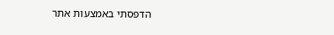הדפסתי באמצעות אתר